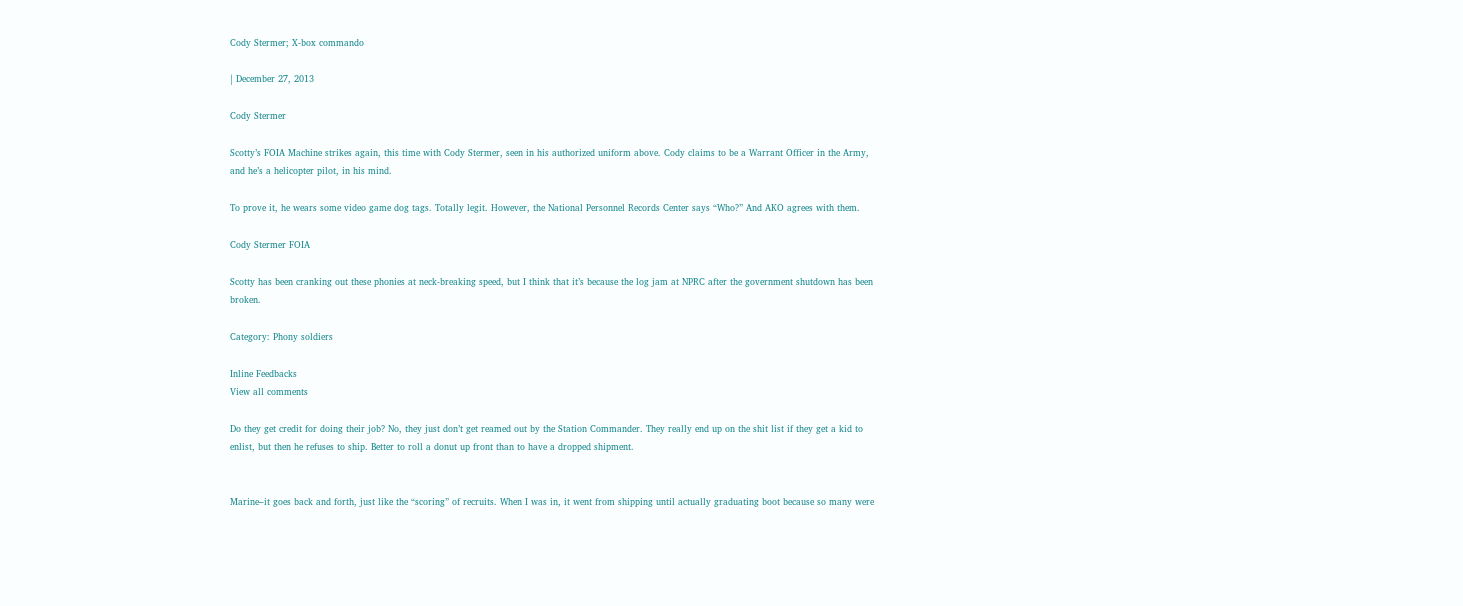Cody Stermer; X-box commando

| December 27, 2013

Cody Stermer

Scotty’s FOIA Machine strikes again, this time with Cody Stermer, seen in his authorized uniform above. Cody claims to be a Warrant Officer in the Army, and he’s a helicopter pilot, in his mind.

To prove it, he wears some video game dog tags. Totally legit. However, the National Personnel Records Center says “Who?” And AKO agrees with them.

Cody Stermer FOIA

Scotty has been cranking out these phonies at neck-breaking speed, but I think that it’s because the log jam at NPRC after the government shutdown has been broken.

Category: Phony soldiers

Inline Feedbacks
View all comments

Do they get credit for doing their job? No, they just don’t get reamed out by the Station Commander. They really end up on the shit list if they get a kid to enlist, but then he refuses to ship. Better to roll a donut up front than to have a dropped shipment.


Marine–it goes back and forth, just like the “scoring” of recruits. When I was in, it went from shipping until actually graduating boot because so many were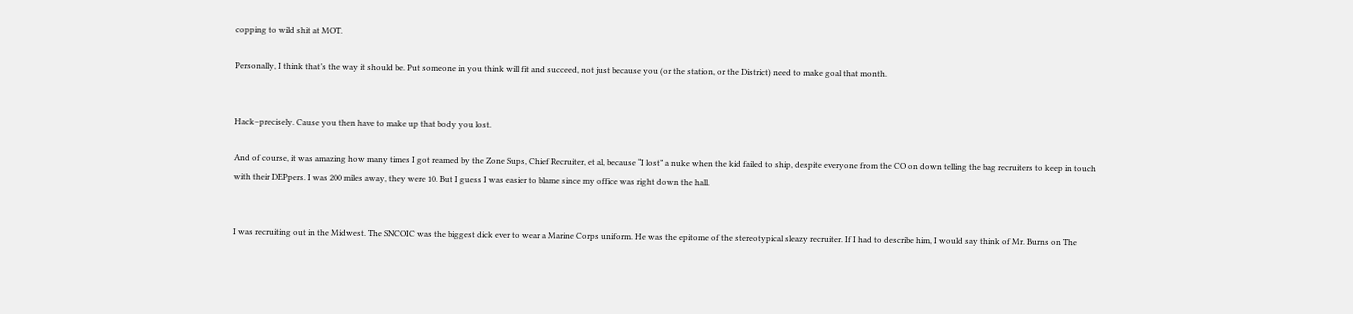copping to wild shit at MOT.

Personally, I think that’s the way it should be. Put someone in you think will fit and succeed, not just because you (or the station, or the District) need to make goal that month.


Hack–precisely. Cause you then have to make up that body you lost.

And of course, it was amazing how many times I got reamed by the Zone Sups, Chief Recruiter, et al, because “I lost” a nuke when the kid failed to ship, despite everyone from the CO on down telling the bag recruiters to keep in touch with their DEPpers. I was 200 miles away, they were 10. But I guess I was easier to blame since my office was right down the hall.


I was recruiting out in the Midwest. The SNCOIC was the biggest dick ever to wear a Marine Corps uniform. He was the epitome of the stereotypical sleazy recruiter. If I had to describe him, I would say think of Mr. Burns on The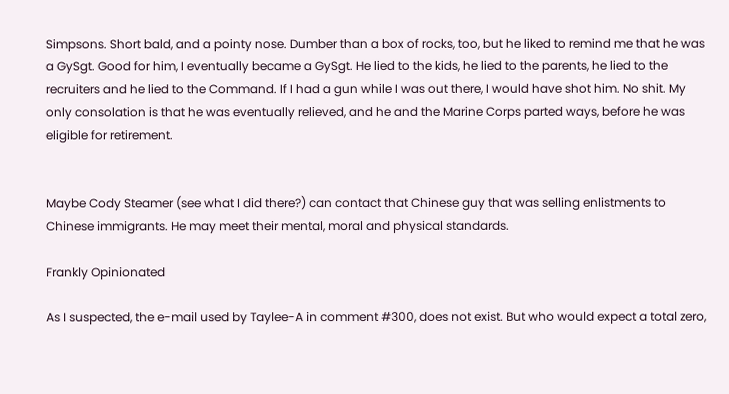Simpsons. Short bald, and a pointy nose. Dumber than a box of rocks, too, but he liked to remind me that he was a GySgt. Good for him, I eventually became a GySgt. He lied to the kids, he lied to the parents, he lied to the recruiters and he lied to the Command. If I had a gun while I was out there, I would have shot him. No shit. My only consolation is that he was eventually relieved, and he and the Marine Corps parted ways, before he was eligible for retirement.


Maybe Cody Steamer (see what I did there?) can contact that Chinese guy that was selling enlistments to Chinese immigrants. He may meet their mental, moral and physical standards.

Frankly Opinionated

As I suspected, the e-mail used by Taylee-A in comment #300, does not exist. But who would expect a total zero,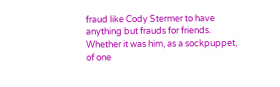fraud like Cody Stermer to have anything but frauds for friends. Whether it was him, as a sockpuppet, of one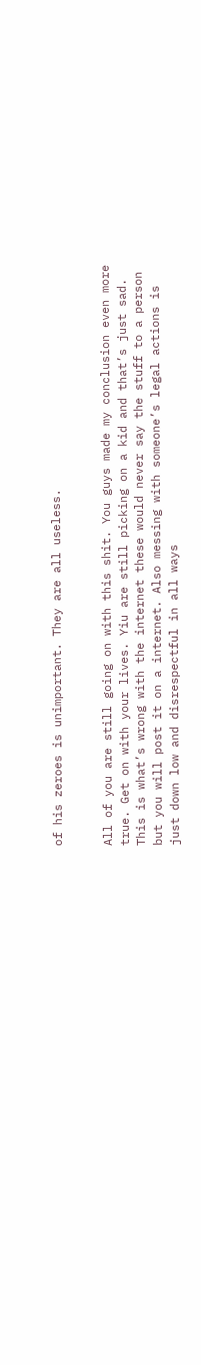of his zeroes is unimportant. They are all useless.


All of you are still going on with this shit. You guys made my conclusion even more true. Get on with your lives. Yiu are still picking on a kid and that’s just sad. This is what’s wrong with the internet these would never say the stuff to a person but you will post it on a internet. Also messing with someone’s legal actions is just down low and disrespectful in all ways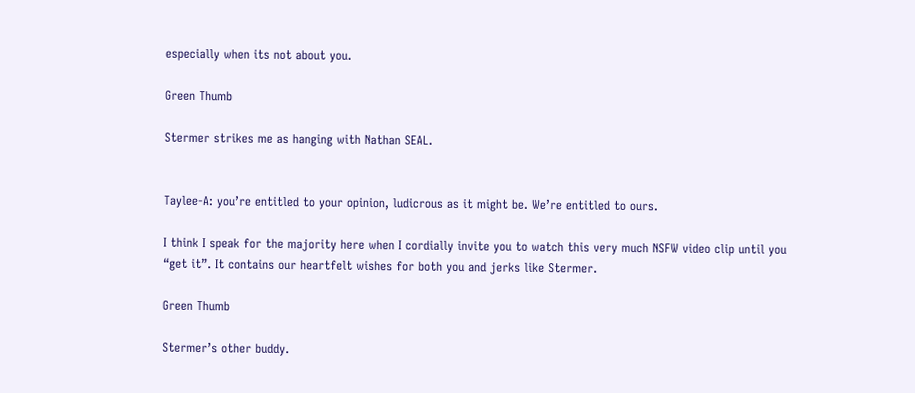especially when its not about you.

Green Thumb

Stermer strikes me as hanging with Nathan SEAL.


Taylee-A: you’re entitled to your opinion, ludicrous as it might be. We’re entitled to ours.

I think I speak for the majority here when I cordially invite you to watch this very much NSFW video clip until you “get it”. It contains our heartfelt wishes for both you and jerks like Stermer.

Green Thumb

Stermer’s other buddy.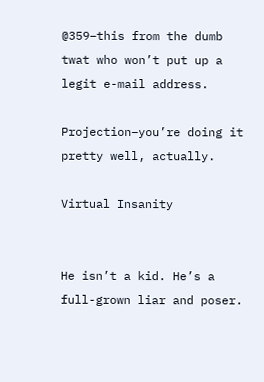@359–this from the dumb twat who won’t put up a legit e-mail address.

Projection–you’re doing it pretty well, actually.

Virtual Insanity


He isn’t a kid. He’s a full-grown liar and poser.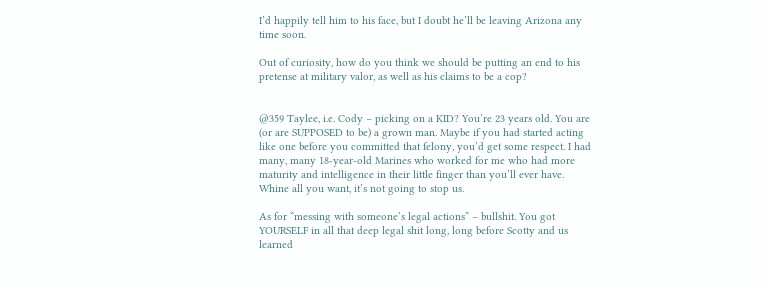I’d happily tell him to his face, but I doubt he’ll be leaving Arizona any time soon.

Out of curiosity, how do you think we should be putting an end to his pretense at military valor, as well as his claims to be a cop?


@359 Taylee, i.e. Cody – picking on a KID? You’re 23 years old. You are (or are SUPPOSED to be) a grown man. Maybe if you had started acting like one before you committed that felony, you’d get some respect. I had many, many 18-year-old Marines who worked for me who had more maturity and intelligence in their little finger than you’ll ever have. Whine all you want, it’s not going to stop us.

As for “messing with someone’s legal actions” – bullshit. You got YOURSELF in all that deep legal shit long, long before Scotty and us learned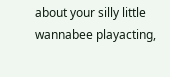about your silly little wannabee playacting,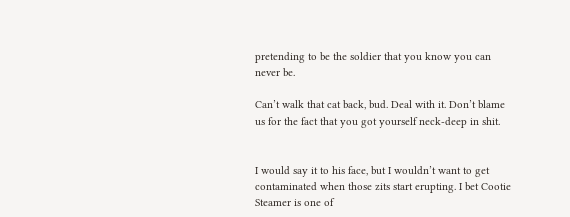pretending to be the soldier that you know you can never be.

Can’t walk that cat back, bud. Deal with it. Don’t blame us for the fact that you got yourself neck-deep in shit.


I would say it to his face, but I wouldn’t want to get contaminated when those zits start erupting. I bet Cootie Steamer is one of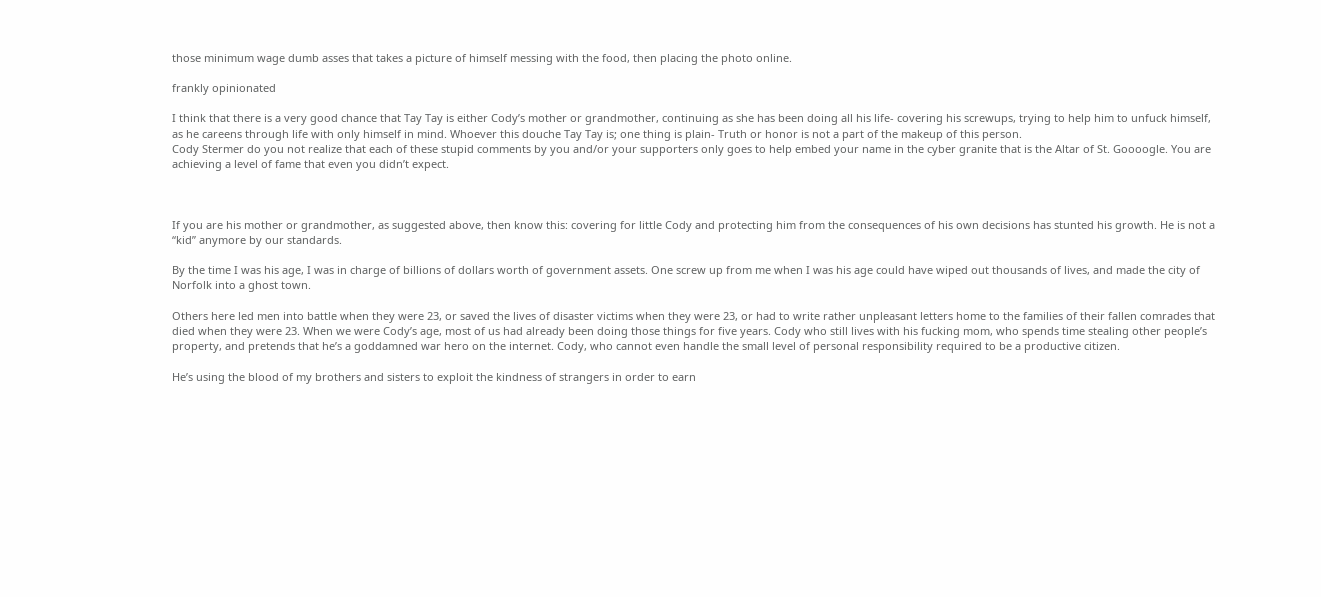those minimum wage dumb asses that takes a picture of himself messing with the food, then placing the photo online.

frankly opinionated

I think that there is a very good chance that Tay Tay is either Cody’s mother or grandmother, continuing as she has been doing all his life- covering his screwups, trying to help him to unfuck himself, as he careens through life with only himself in mind. Whoever this douche Tay Tay is; one thing is plain- Truth or honor is not a part of the makeup of this person.
Cody Stermer do you not realize that each of these stupid comments by you and/or your supporters only goes to help embed your name in the cyber granite that is the Altar of St. Goooogle. You are achieving a level of fame that even you didn’t expect.



If you are his mother or grandmother, as suggested above, then know this: covering for little Cody and protecting him from the consequences of his own decisions has stunted his growth. He is not a “kid” anymore by our standards.

By the time I was his age, I was in charge of billions of dollars worth of government assets. One screw up from me when I was his age could have wiped out thousands of lives, and made the city of Norfolk into a ghost town.

Others here led men into battle when they were 23, or saved the lives of disaster victims when they were 23, or had to write rather unpleasant letters home to the families of their fallen comrades that died when they were 23. When we were Cody’s age, most of us had already been doing those things for five years. Cody who still lives with his fucking mom, who spends time stealing other people’s property, and pretends that he’s a goddamned war hero on the internet. Cody, who cannot even handle the small level of personal responsibility required to be a productive citizen.

He’s using the blood of my brothers and sisters to exploit the kindness of strangers in order to earn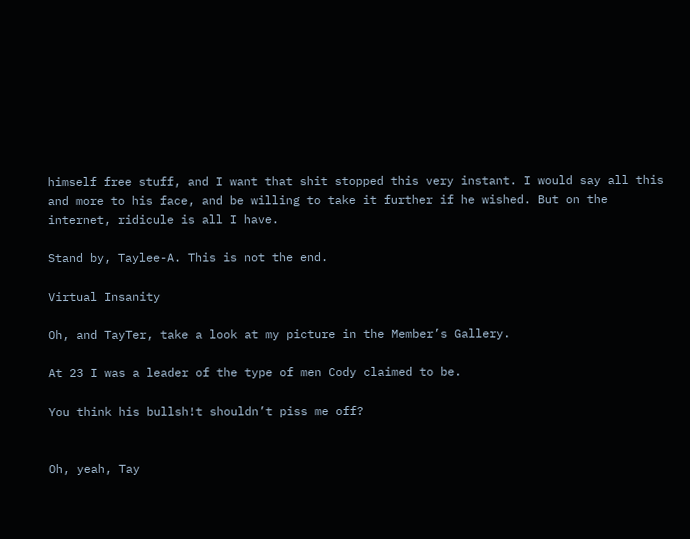himself free stuff, and I want that shit stopped this very instant. I would say all this and more to his face, and be willing to take it further if he wished. But on the internet, ridicule is all I have.

Stand by, Taylee-A. This is not the end.

Virtual Insanity

Oh, and TayTer, take a look at my picture in the Member’s Gallery.

At 23 I was a leader of the type of men Cody claimed to be.

You think his bullsh!t shouldn’t piss me off?


Oh, yeah, Tay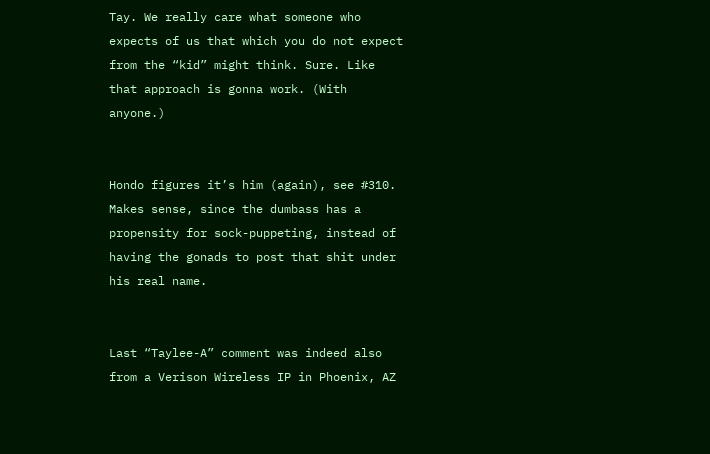Tay. We really care what someone who expects of us that which you do not expect from the “kid” might think. Sure. Like that approach is gonna work. (With anyone.)


Hondo figures it’s him (again), see #310. Makes sense, since the dumbass has a propensity for sock-puppeting, instead of having the gonads to post that shit under his real name.


Last “Taylee-A” comment was indeed also from a Verison Wireless IP in Phoenix, AZ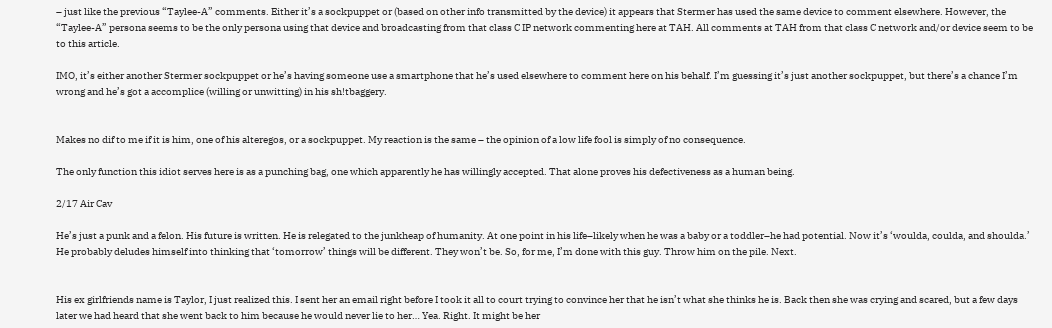– just like the previous “Taylee-A” comments. Either it’s a sockpuppet or (based on other info transmitted by the device) it appears that Stermer has used the same device to comment elsewhere. However, the “Taylee-A” persona seems to be the only persona using that device and broadcasting from that class C IP network commenting here at TAH. All comments at TAH from that class C network and/or device seem to be to this article.

IMO, it’s either another Stermer sockpuppet or he’s having someone use a smartphone that he’s used elsewhere to comment here on his behalf. I’m guessing it’s just another sockpuppet, but there’s a chance I’m wrong and he’s got a accomplice (willing or unwitting) in his sh!tbaggery.


Makes no dif to me if it is him, one of his alteregos, or a sockpuppet. My reaction is the same – the opinion of a low life fool is simply of no consequence.

The only function this idiot serves here is as a punching bag, one which apparently he has willingly accepted. That alone proves his defectiveness as a human being.

2/17 Air Cav

He’s just a punk and a felon. His future is written. He is relegated to the junkheap of humanity. At one point in his life–likely when he was a baby or a toddler–he had potential. Now it’s ‘woulda, coulda, and shoulda.’ He probably deludes himself into thinking that ‘tomorrow’ things will be different. They won’t be. So, for me, I’m done with this guy. Throw him on the pile. Next.


His ex girlfriends name is Taylor, I just realized this. I sent her an email right before I took it all to court trying to convince her that he isn’t what she thinks he is. Back then she was crying and scared, but a few days later we had heard that she went back to him because he would never lie to her… Yea. Right. It might be her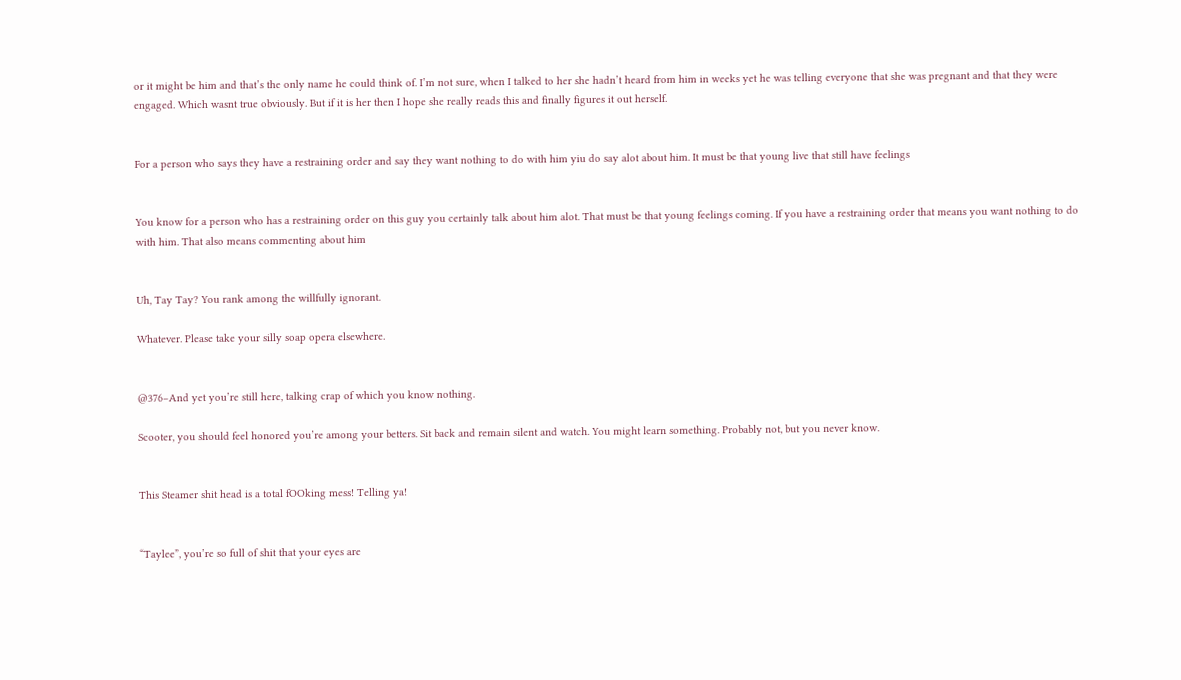or it might be him and that’s the only name he could think of. I’m not sure, when I talked to her she hadn’t heard from him in weeks yet he was telling everyone that she was pregnant and that they were engaged. Which wasnt true obviously. But if it is her then I hope she really reads this and finally figures it out herself.


For a person who says they have a restraining order and say they want nothing to do with him yiu do say alot about him. It must be that young live that still have feelings


You know for a person who has a restraining order on this guy you certainly talk about him alot. That must be that young feelings coming. If you have a restraining order that means you want nothing to do with him. That also means commenting about him


Uh, Tay Tay? You rank among the willfully ignorant.

Whatever. Please take your silly soap opera elsewhere.


@376–And yet you’re still here, talking crap of which you know nothing.

Scooter, you should feel honored you’re among your betters. Sit back and remain silent and watch. You might learn something. Probably not, but you never know.


This Steamer shit head is a total fOOking mess! Telling ya!


“Taylee”, you’re so full of shit that your eyes are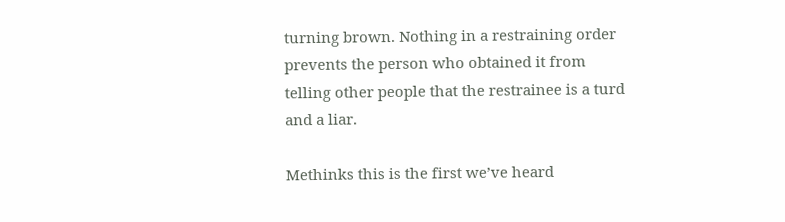turning brown. Nothing in a restraining order prevents the person who obtained it from telling other people that the restrainee is a turd and a liar.

Methinks this is the first we’ve heard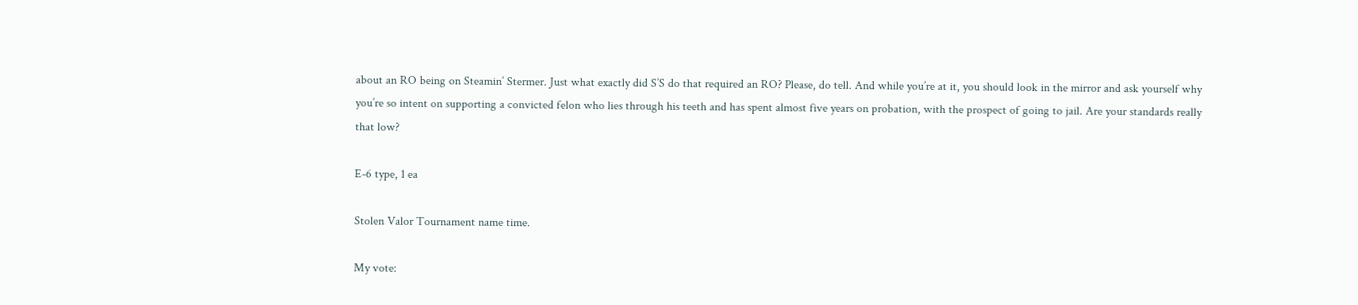about an RO being on Steamin’ Stermer. Just what exactly did S’S do that required an RO? Please, do tell. And while you’re at it, you should look in the mirror and ask yourself why you’re so intent on supporting a convicted felon who lies through his teeth and has spent almost five years on probation, with the prospect of going to jail. Are your standards really that low?

E-6 type, 1 ea

Stolen Valor Tournament name time.

My vote: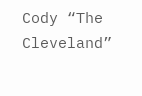Cody “The Cleveland”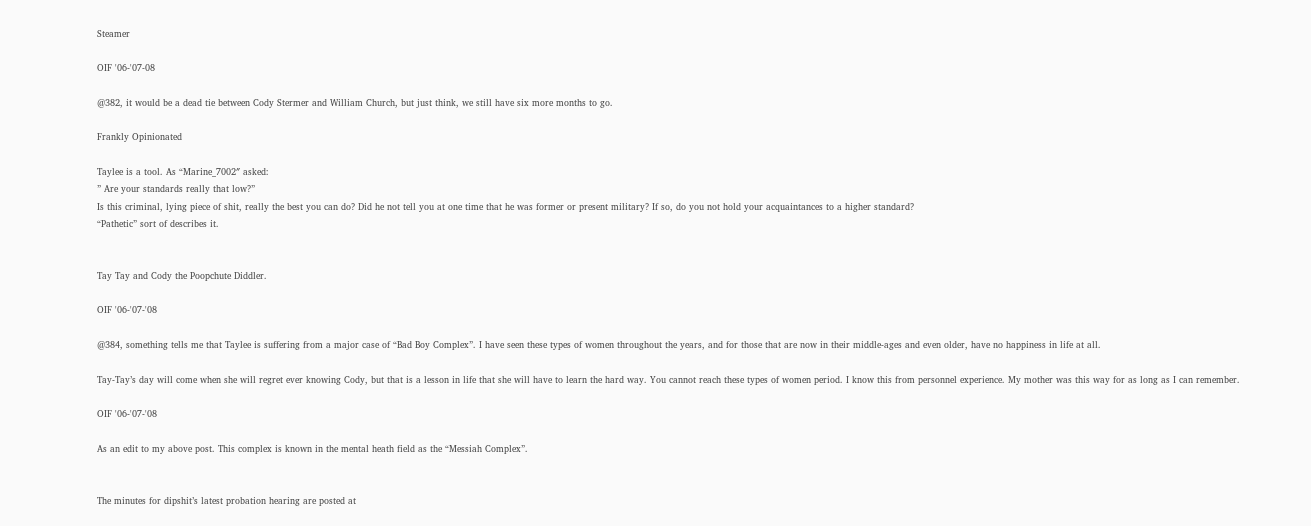Steamer

OIF '06-'07-08

@382, it would be a dead tie between Cody Stermer and William Church, but just think, we still have six more months to go.

Frankly Opinionated

Taylee is a tool. As “Marine_7002″ asked:
” Are your standards really that low?”
Is this criminal, lying piece of shit, really the best you can do? Did he not tell you at one time that he was former or present military? If so, do you not hold your acquaintances to a higher standard?
“Pathetic” sort of describes it.


Tay Tay and Cody the Poopchute Diddler.

OIF '06-'07-'08

@384, something tells me that Taylee is suffering from a major case of “Bad Boy Complex”. I have seen these types of women throughout the years, and for those that are now in their middle-ages and even older, have no happiness in life at all.

Tay-Tay’s day will come when she will regret ever knowing Cody, but that is a lesson in life that she will have to learn the hard way. You cannot reach these types of women period. I know this from personnel experience. My mother was this way for as long as I can remember.

OIF '06-'07-'08

As an edit to my above post. This complex is known in the mental heath field as the “Messiah Complex”.


The minutes for dipshit’s latest probation hearing are posted at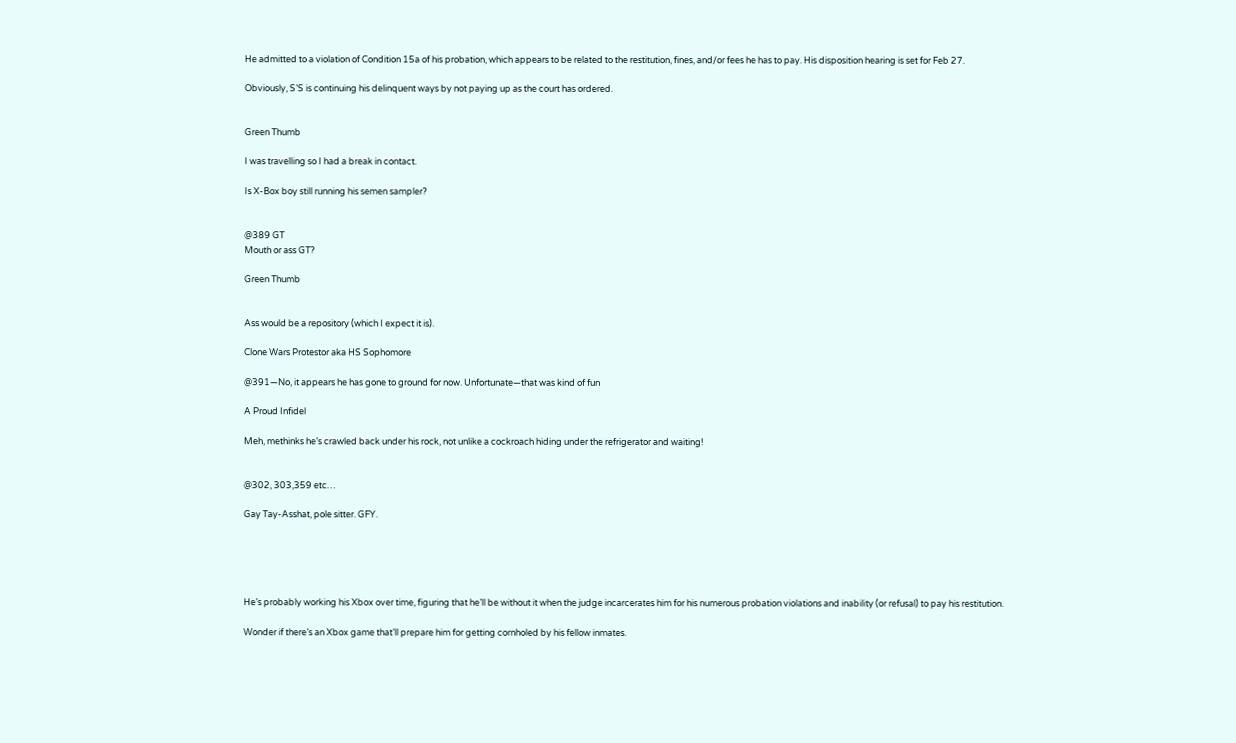He admitted to a violation of Condition 15a of his probation, which appears to be related to the restitution, fines, and/or fees he has to pay. His disposition hearing is set for Feb 27.

Obviously, S’S is continuing his delinquent ways by not paying up as the court has ordered.


Green Thumb

I was travelling so I had a break in contact.

Is X-Box boy still running his semen sampler?


@389 GT
Mouth or ass GT?

Green Thumb


Ass would be a repository (which I expect it is).

Clone Wars Protestor aka HS Sophomore

@391—No, it appears he has gone to ground for now. Unfortunate—that was kind of fun

A Proud Infidel

Meh, methinks he’s crawled back under his rock, not unlike a cockroach hiding under the refrigerator and waiting!


@302, 303,359 etc…

Gay Tay-Asshat, pole sitter. GFY.





He’s probably working his Xbox over time, figuring that he’ll be without it when the judge incarcerates him for his numerous probation violations and inability (or refusal) to pay his restitution.

Wonder if there’s an Xbox game that’ll prepare him for getting cornholed by his fellow inmates.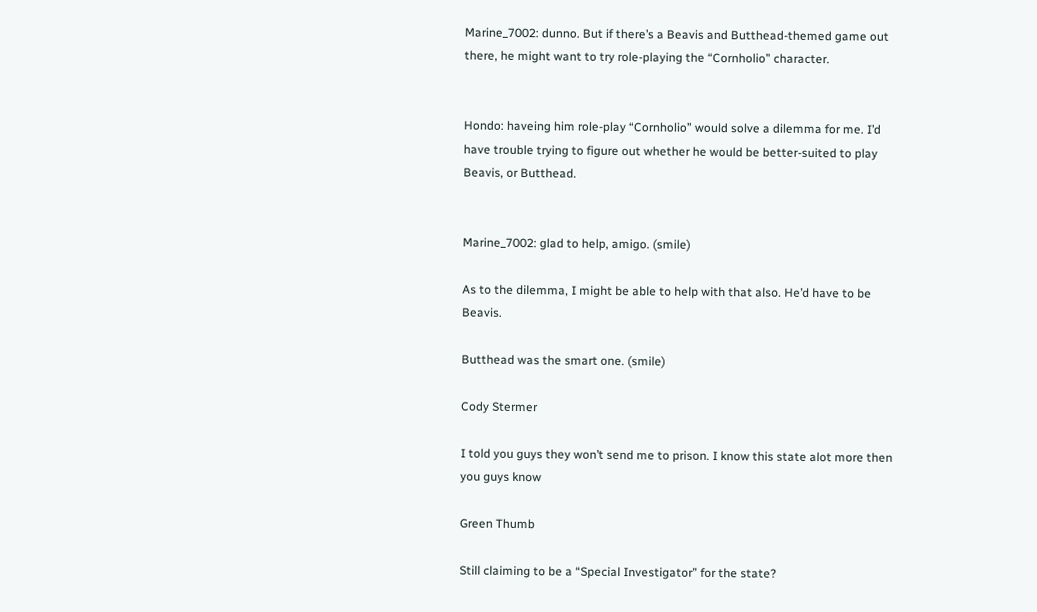Marine_7002: dunno. But if there’s a Beavis and Butthead-themed game out there, he might want to try role-playing the “Cornholio” character.


Hondo: haveing him role-play “Cornholio” would solve a dilemma for me. I’d have trouble trying to figure out whether he would be better-suited to play Beavis, or Butthead.


Marine_7002: glad to help, amigo. (smile)

As to the dilemma, I might be able to help with that also. He’d have to be Beavis.

Butthead was the smart one. (smile)

Cody Stermer

I told you guys they won’t send me to prison. I know this state alot more then you guys know

Green Thumb

Still claiming to be a “Special Investigator” for the state?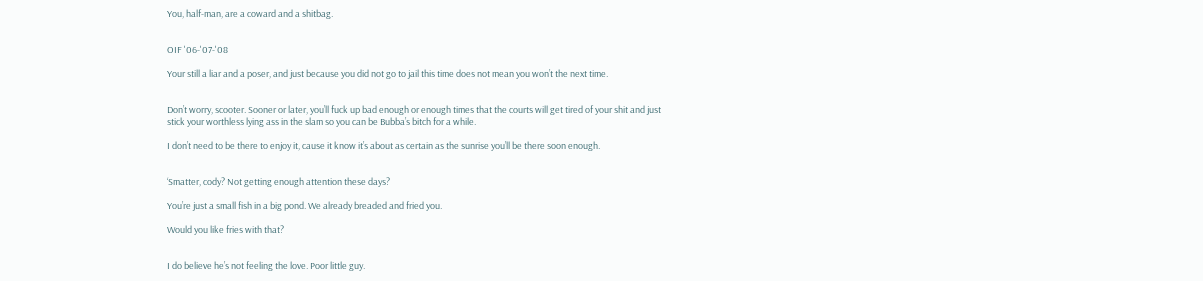You, half-man, are a coward and a shitbag.


OIF '06-'07-'08

Your still a liar and a poser, and just because you did not go to jail this time does not mean you won’t the next time.


Don’t worry, scooter. Sooner or later, you’ll fuck up bad enough or enough times that the courts will get tired of your shit and just stick your worthless lying ass in the slam so you can be Bubba’s bitch for a while.

I don’t need to be there to enjoy it, cause it know it’s about as certain as the sunrise you’ll be there soon enough.


‘Smatter, cody? Not getting enough attention these days?

You’re just a small fish in a big pond. We already breaded and fried you.

Would you like fries with that?


I do believe he’s not feeling the love. Poor little guy.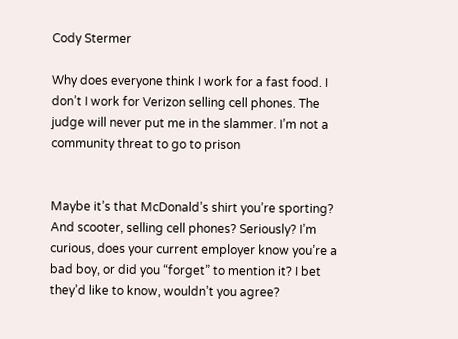Cody Stermer

Why does everyone think I work for a fast food. I don’t I work for Verizon selling cell phones. The judge will never put me in the slammer. I’m not a community threat to go to prison


Maybe it’s that McDonald’s shirt you’re sporting? And scooter, selling cell phones? Seriously? I’m curious, does your current employer know you’re a bad boy, or did you “forget” to mention it? I bet they’d like to know, wouldn’t you agree?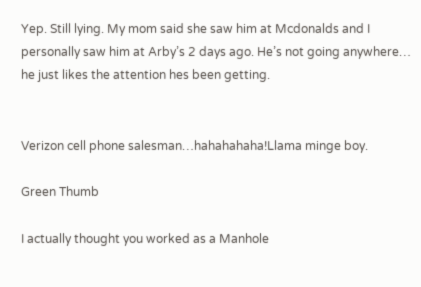Yep. Still lying. My mom said she saw him at Mcdonalds and I personally saw him at Arby’s 2 days ago. He’s not going anywhere… he just likes the attention hes been getting.


Verizon cell phone salesman…hahahahaha!Llama minge boy.

Green Thumb

I actually thought you worked as a Manhole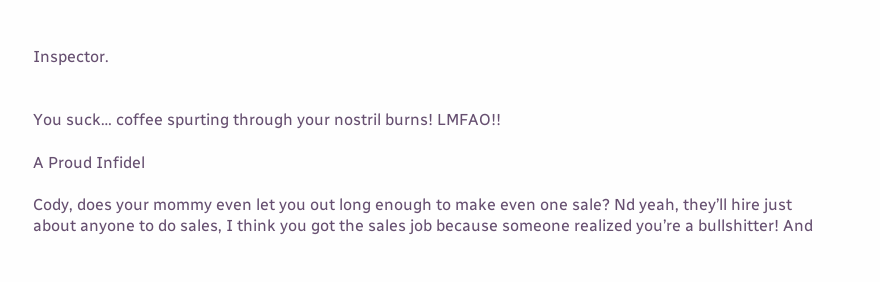Inspector.


You suck… coffee spurting through your nostril burns! LMFAO!!

A Proud Infidel

Cody, does your mommy even let you out long enough to make even one sale? Nd yeah, they’ll hire just about anyone to do sales, I think you got the sales job because someone realized you’re a bullshitter! And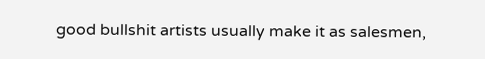good bullshit artists usually make it as salesmen,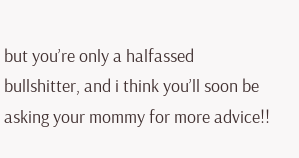but you’re only a halfassed bullshitter, and i think you’ll soon be asking your mommy for more advice!!